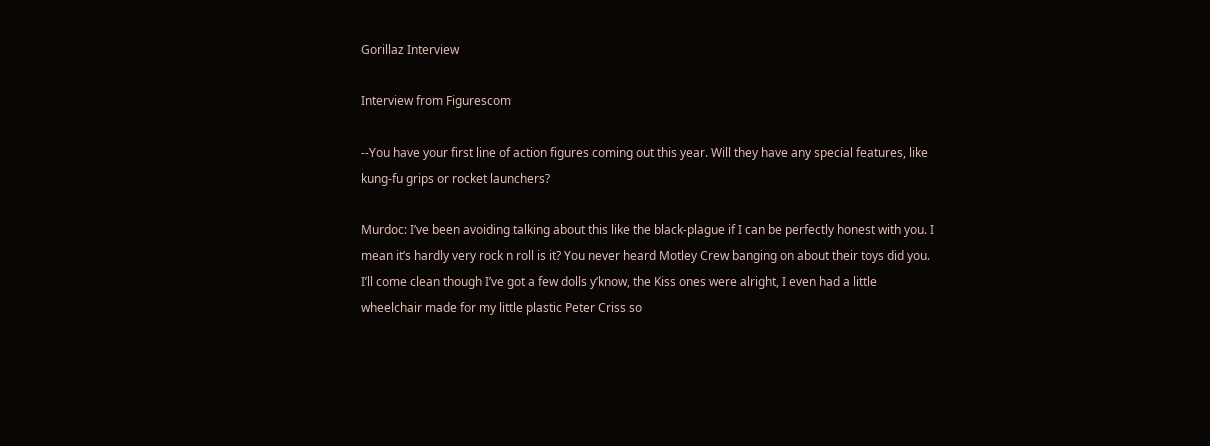Gorillaz Interview

Interview from Figurescom

--You have your first line of action figures coming out this year. Will they have any special features, like kung-fu grips or rocket launchers?

Murdoc: I’ve been avoiding talking about this like the black-plague if I can be perfectly honest with you. I mean it’s hardly very rock n roll is it? You never heard Motley Crew banging on about their toys did you. I’ll come clean though I’ve got a few dolls y’know, the Kiss ones were alright, I even had a little wheelchair made for my little plastic Peter Criss so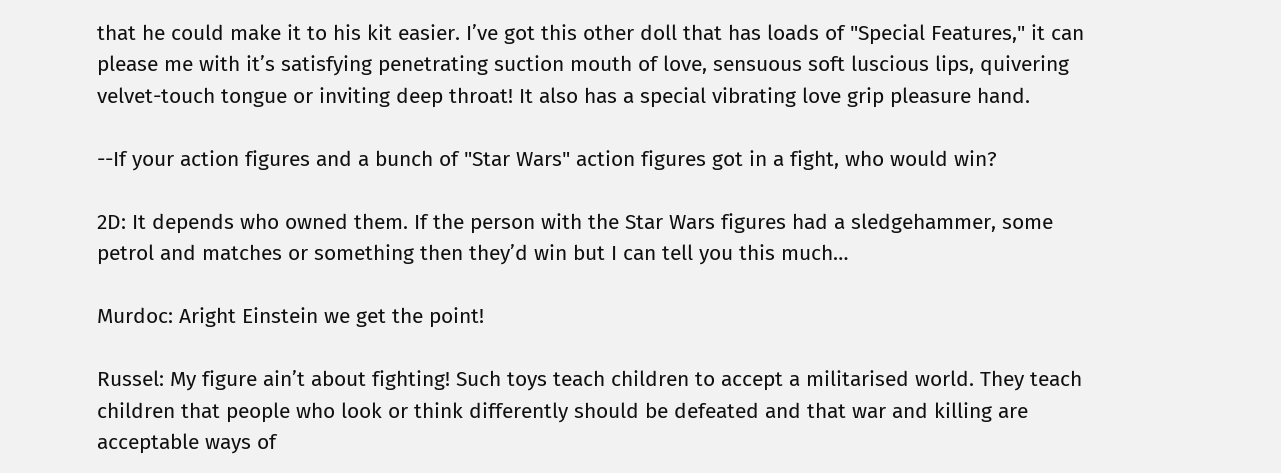that he could make it to his kit easier. I’ve got this other doll that has loads of "Special Features," it can please me with it’s satisfying penetrating suction mouth of love, sensuous soft luscious lips, quivering velvet-touch tongue or inviting deep throat! It also has a special vibrating love grip pleasure hand.

--If your action figures and a bunch of "Star Wars" action figures got in a fight, who would win?

2D: It depends who owned them. If the person with the Star Wars figures had a sledgehammer, some petrol and matches or something then they’d win but I can tell you this much…

Murdoc: Aright Einstein we get the point!

Russel: My figure ain’t about fighting! Such toys teach children to accept a militarised world. They teach children that people who look or think differently should be defeated and that war and killing are acceptable ways of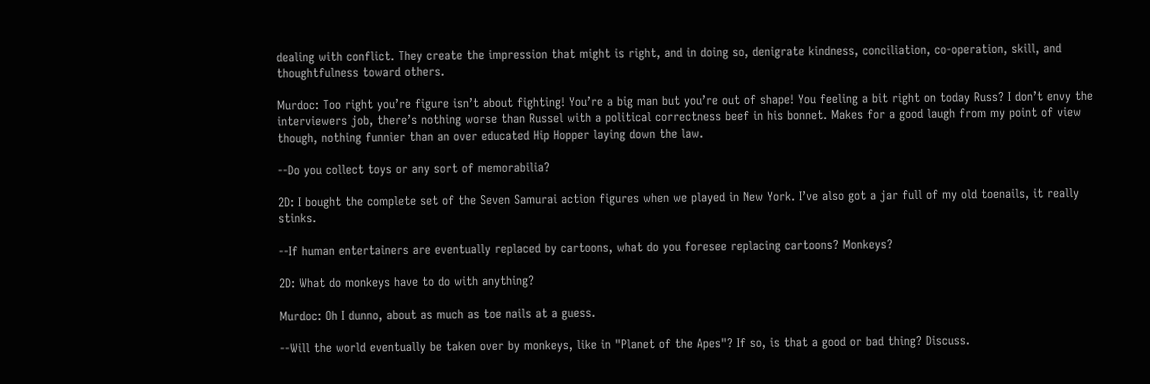dealing with conflict. They create the impression that might is right, and in doing so, denigrate kindness, conciliation, co-operation, skill, and thoughtfulness toward others.

Murdoc: Too right you’re figure isn’t about fighting! You’re a big man but you’re out of shape! You feeling a bit right on today Russ? I don’t envy the interviewers job, there’s nothing worse than Russel with a political correctness beef in his bonnet. Makes for a good laugh from my point of view though, nothing funnier than an over educated Hip Hopper laying down the law.

--Do you collect toys or any sort of memorabilia?

2D: I bought the complete set of the Seven Samurai action figures when we played in New York. I’ve also got a jar full of my old toenails, it really stinks.

--If human entertainers are eventually replaced by cartoons, what do you foresee replacing cartoons? Monkeys?

2D: What do monkeys have to do with anything?

Murdoc: Oh I dunno, about as much as toe nails at a guess.

--Will the world eventually be taken over by monkeys, like in "Planet of the Apes"? If so, is that a good or bad thing? Discuss.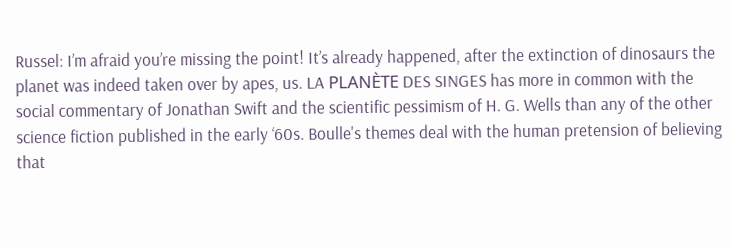Russel: I’m afraid you’re missing the point! It’s already happened, after the extinction of dinosaurs the planet was indeed taken over by apes, us. LA PLANÈTE DES SINGES has more in common with the social commentary of Jonathan Swift and the scientific pessimism of H. G. Wells than any of the other science fiction published in the early ‘60s. Boulle's themes deal with the human pretension of believing that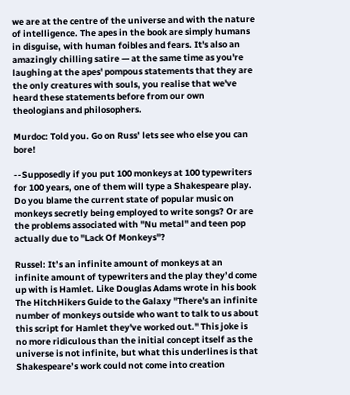we are at the centre of the universe and with the nature of intelligence. The apes in the book are simply humans in disguise, with human foibles and fears. It's also an amazingly chilling satire — at the same time as you're laughing at the apes' pompous statements that they are the only creatures with souls, you realise that we've heard these statements before from our own theologians and philosophers.

Murdoc: Told you. Go on Russ’ lets see who else you can bore!

--Supposedly if you put 100 monkeys at 100 typewriters for 100 years, one of them will type a Shakespeare play. Do you blame the current state of popular music on monkeys secretly being employed to write songs? Or are the problems associated with "Nu metal" and teen pop actually due to "Lack Of Monkeys"?

Russel: It’s an infinite amount of monkeys at an infinite amount of typewriters and the play they’d come up with is Hamlet. Like Douglas Adams wrote in his book The HitchHikers Guide to the Galaxy "There's an infinite number of monkeys outside who want to talk to us about this script for Hamlet they've worked out." This joke is no more ridiculous than the initial concept itself as the universe is not infinite, but what this underlines is that Shakespeare’s work could not come into creation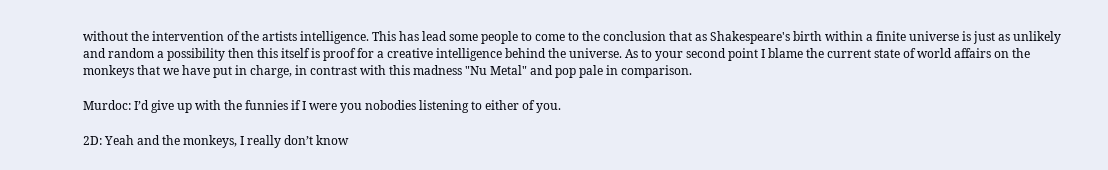without the intervention of the artists intelligence. This has lead some people to come to the conclusion that as Shakespeare's birth within a finite universe is just as unlikely and random a possibility then this itself is proof for a creative intelligence behind the universe. As to your second point I blame the current state of world affairs on the monkeys that we have put in charge, in contrast with this madness "Nu Metal" and pop pale in comparison.

Murdoc: I’d give up with the funnies if I were you nobodies listening to either of you.

2D: Yeah and the monkeys, I really don’t know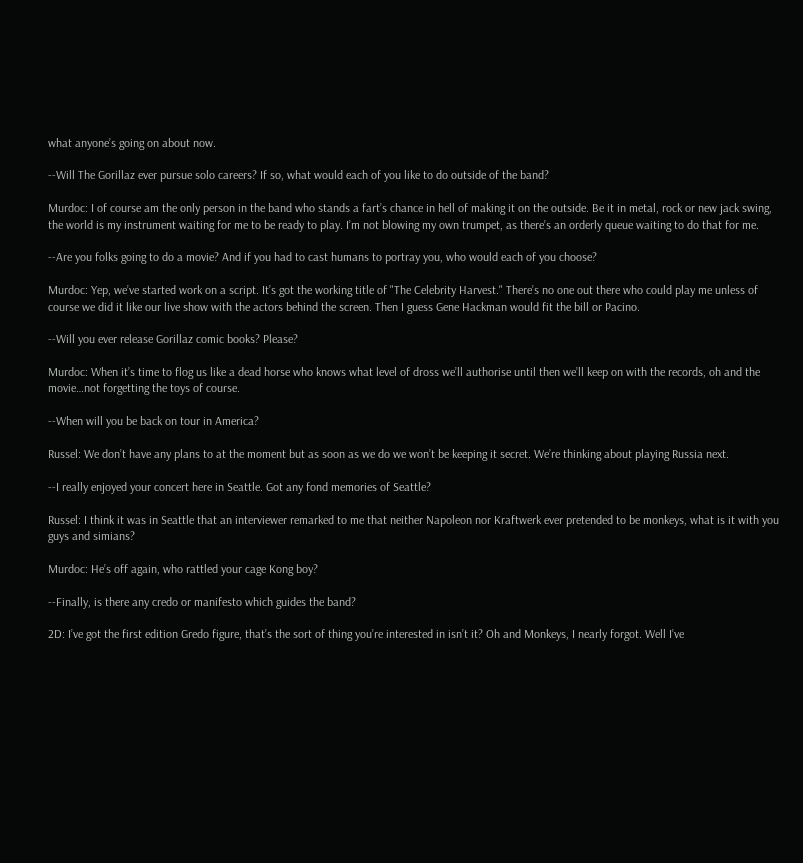what anyone’s going on about now.

--Will The Gorillaz ever pursue solo careers? If so, what would each of you like to do outside of the band?

Murdoc: I of course am the only person in the band who stands a fart’s chance in hell of making it on the outside. Be it in metal, rock or new jack swing, the world is my instrument waiting for me to be ready to play. I’m not blowing my own trumpet, as there’s an orderly queue waiting to do that for me.

--Are you folks going to do a movie? And if you had to cast humans to portray you, who would each of you choose?

Murdoc: Yep, we’ve started work on a script. It’s got the working title of "The Celebrity Harvest." There’s no one out there who could play me unless of course we did it like our live show with the actors behind the screen. Then I guess Gene Hackman would fit the bill or Pacino.

--Will you ever release Gorillaz comic books? Please?

Murdoc: When it’s time to flog us like a dead horse who knows what level of dross we’ll authorise until then we’ll keep on with the records, oh and the movie…not forgetting the toys of course.

--When will you be back on tour in America?

Russel: We don’t have any plans to at the moment but as soon as we do we won’t be keeping it secret. We’re thinking about playing Russia next.

--I really enjoyed your concert here in Seattle. Got any fond memories of Seattle?

Russel: I think it was in Seattle that an interviewer remarked to me that neither Napoleon nor Kraftwerk ever pretended to be monkeys, what is it with you guys and simians?

Murdoc: He’s off again, who rattled your cage Kong boy?

--Finally, is there any credo or manifesto which guides the band?

2D: I’ve got the first edition Gredo figure, that’s the sort of thing you’re interested in isn’t it? Oh and Monkeys, I nearly forgot. Well I’ve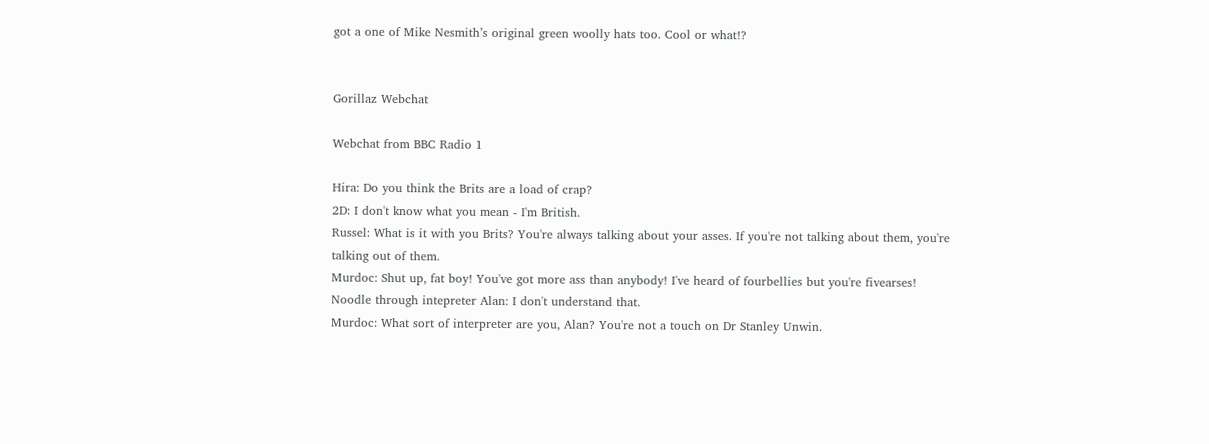got a one of Mike Nesmith’s original green woolly hats too. Cool or what!?


Gorillaz Webchat

Webchat from BBC Radio 1

Hira: Do you think the Brits are a load of crap?
2D: I don't know what you mean - I'm British.
Russel: What is it with you Brits? You're always talking about your asses. If you're not talking about them, you're talking out of them.
Murdoc: Shut up, fat boy! You've got more ass than anybody! I've heard of fourbellies but you're fivearses!
Noodle through intepreter Alan: I don't understand that.
Murdoc: What sort of interpreter are you, Alan? You're not a touch on Dr Stanley Unwin.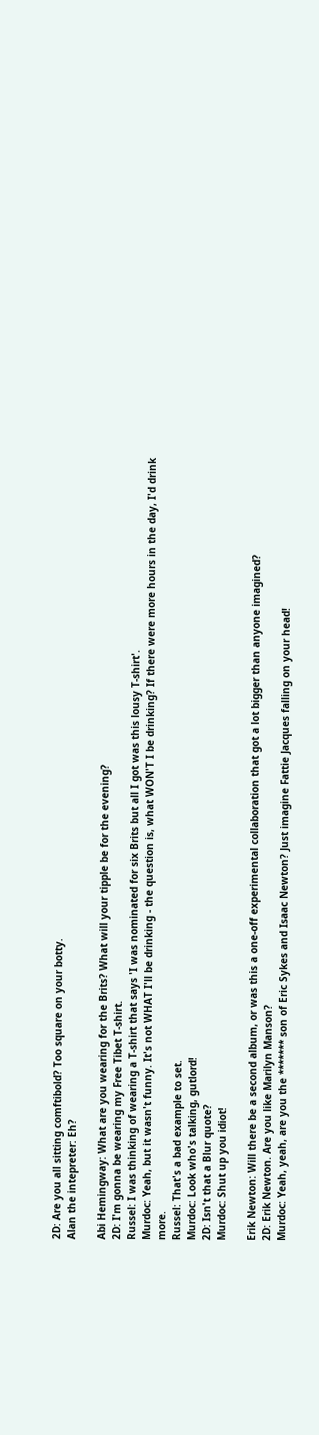2D: Are you all sitting comftibold? Too square on your botty.
Alan the intepreter: Eh?

Abi Hemingway: What are you wearing for the Brits? What will your tipple be for the evening?
2D: I'm gonna be wearing my Free Tibet T-shirt.
Russel: I was thinking of wearing a T-shirt that says 'I was nominated for six Brits but all I got was this lousy T-shirt'.
Murdoc: Yeah, but it wasn't funny. It's not WHAT I'll be drinking - the question is, what WON'T I be drinking? If there were more hours in the day, I'd drink more.
Russel: That's a bad example to set.
Murdoc: Look who's talking, gutlord!
2D: Isn't that a Blur quote?
Murdoc: Shut up you idiot!

Erik Newton: Will there be a second album, or was this a one-off experimental collaboration that got a lot bigger than anyone imagined?
2D: Erik Newton. Are you like Marilyn Manson?
Murdoc: Yeah, yeah, are you the ******* son of Eric Sykes and Isaac Newton? Just imagine Fattie Jacques falling on your head!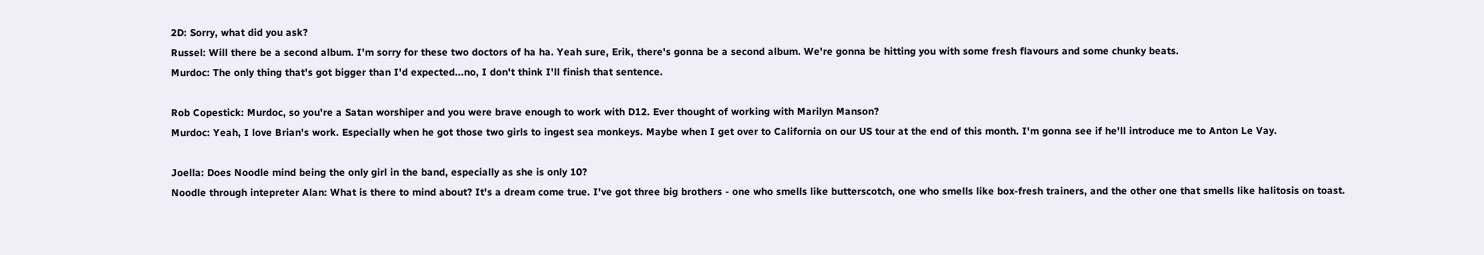2D: Sorry, what did you ask?
Russel: Will there be a second album. I'm sorry for these two doctors of ha ha. Yeah sure, Erik, there's gonna be a second album. We're gonna be hitting you with some fresh flavours and some chunky beats.
Murdoc: The only thing that's got bigger than I'd expected...no, I don't think I'll finish that sentence.

Rob Copestick: Murdoc, so you're a Satan worshiper and you were brave enough to work with D12. Ever thought of working with Marilyn Manson?
Murdoc: Yeah, I love Brian's work. Especially when he got those two girls to ingest sea monkeys. Maybe when I get over to California on our US tour at the end of this month. I'm gonna see if he'll introduce me to Anton Le Vay.

Joella: Does Noodle mind being the only girl in the band, especially as she is only 10?
Noodle through intepreter Alan: What is there to mind about? It's a dream come true. I've got three big brothers - one who smells like butterscotch, one who smells like box-fresh trainers, and the other one that smells like halitosis on toast.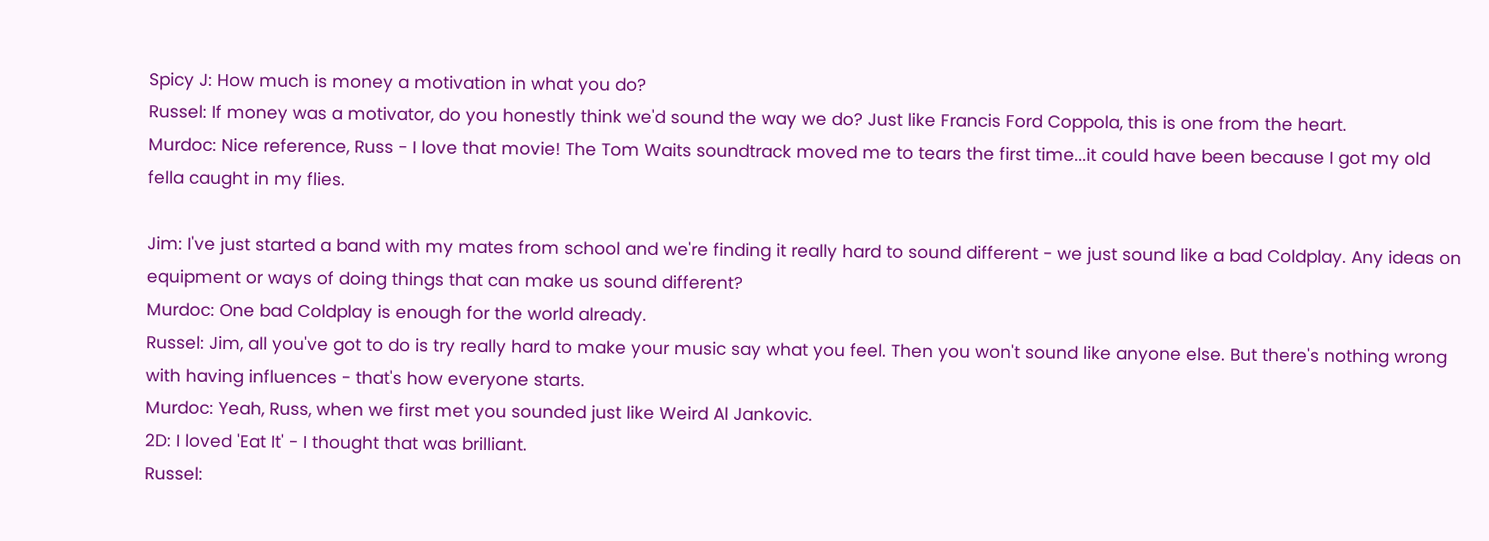Spicy J: How much is money a motivation in what you do?
Russel: If money was a motivator, do you honestly think we'd sound the way we do? Just like Francis Ford Coppola, this is one from the heart.
Murdoc: Nice reference, Russ - I love that movie! The Tom Waits soundtrack moved me to tears the first time...it could have been because I got my old fella caught in my flies.

Jim: I've just started a band with my mates from school and we're finding it really hard to sound different - we just sound like a bad Coldplay. Any ideas on equipment or ways of doing things that can make us sound different?
Murdoc: One bad Coldplay is enough for the world already.
Russel: Jim, all you've got to do is try really hard to make your music say what you feel. Then you won't sound like anyone else. But there's nothing wrong with having influences - that's how everyone starts.
Murdoc: Yeah, Russ, when we first met you sounded just like Weird Al Jankovic.
2D: I loved 'Eat It' - I thought that was brilliant.
Russel: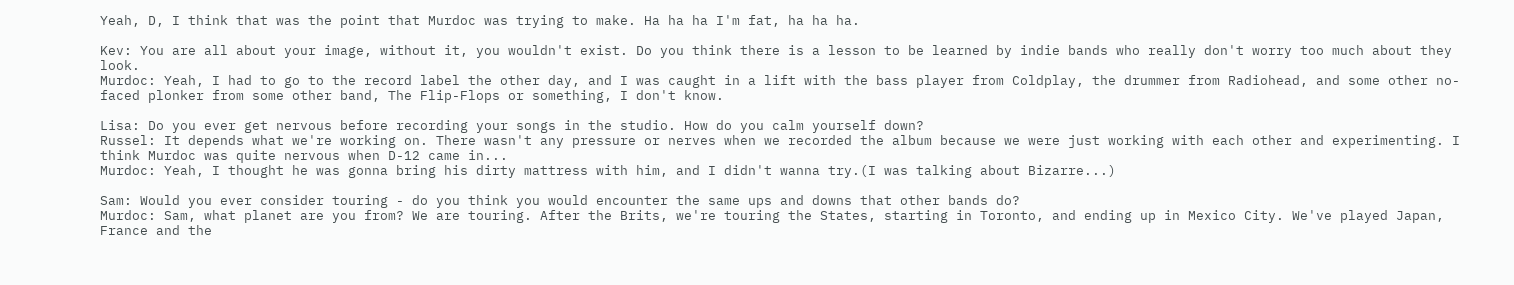Yeah, D, I think that was the point that Murdoc was trying to make. Ha ha ha I'm fat, ha ha ha.

Kev: You are all about your image, without it, you wouldn't exist. Do you think there is a lesson to be learned by indie bands who really don't worry too much about they look.
Murdoc: Yeah, I had to go to the record label the other day, and I was caught in a lift with the bass player from Coldplay, the drummer from Radiohead, and some other no-faced plonker from some other band, The Flip-Flops or something, I don't know.

Lisa: Do you ever get nervous before recording your songs in the studio. How do you calm yourself down?
Russel: It depends what we're working on. There wasn't any pressure or nerves when we recorded the album because we were just working with each other and experimenting. I think Murdoc was quite nervous when D-12 came in...
Murdoc: Yeah, I thought he was gonna bring his dirty mattress with him, and I didn't wanna try.(I was talking about Bizarre...)

Sam: Would you ever consider touring - do you think you would encounter the same ups and downs that other bands do?
Murdoc: Sam, what planet are you from? We are touring. After the Brits, we're touring the States, starting in Toronto, and ending up in Mexico City. We've played Japan, France and the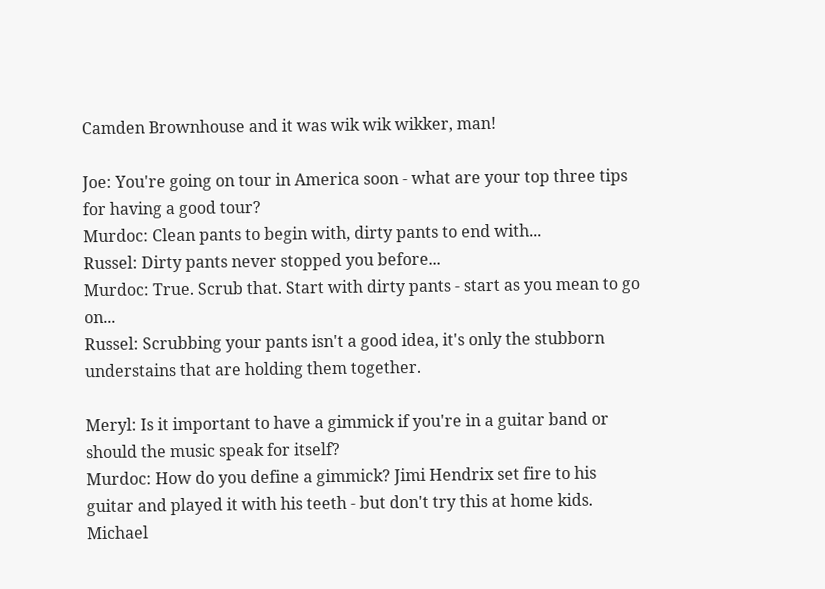Camden Brownhouse and it was wik wik wikker, man!

Joe: You're going on tour in America soon - what are your top three tips for having a good tour?
Murdoc: Clean pants to begin with, dirty pants to end with...
Russel: Dirty pants never stopped you before...
Murdoc: True. Scrub that. Start with dirty pants - start as you mean to go on...
Russel: Scrubbing your pants isn't a good idea, it's only the stubborn understains that are holding them together.

Meryl: Is it important to have a gimmick if you're in a guitar band or should the music speak for itself?
Murdoc: How do you define a gimmick? Jimi Hendrix set fire to his guitar and played it with his teeth - but don't try this at home kids. Michael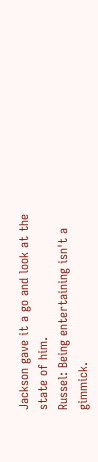Jackson gave it a go and look at the state of him.
Russel: Being entertaining isn't a gimmick.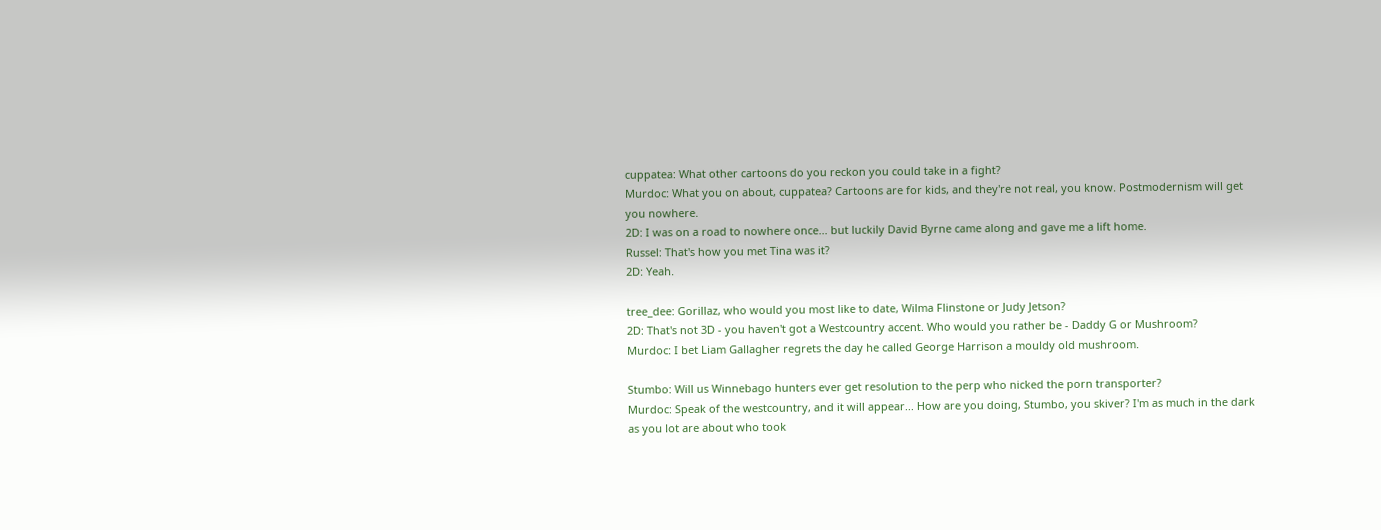cuppatea: What other cartoons do you reckon you could take in a fight?
Murdoc: What you on about, cuppatea? Cartoons are for kids, and they're not real, you know. Postmodernism will get you nowhere.
2D: I was on a road to nowhere once... but luckily David Byrne came along and gave me a lift home.
Russel: That's how you met Tina was it?
2D: Yeah.

tree_dee: Gorillaz, who would you most like to date, Wilma Flinstone or Judy Jetson?
2D: That's not 3D - you haven't got a Westcountry accent. Who would you rather be - Daddy G or Mushroom?
Murdoc: I bet Liam Gallagher regrets the day he called George Harrison a mouldy old mushroom.

Stumbo: Will us Winnebago hunters ever get resolution to the perp who nicked the porn transporter?
Murdoc: Speak of the westcountry, and it will appear... How are you doing, Stumbo, you skiver? I'm as much in the dark as you lot are about who took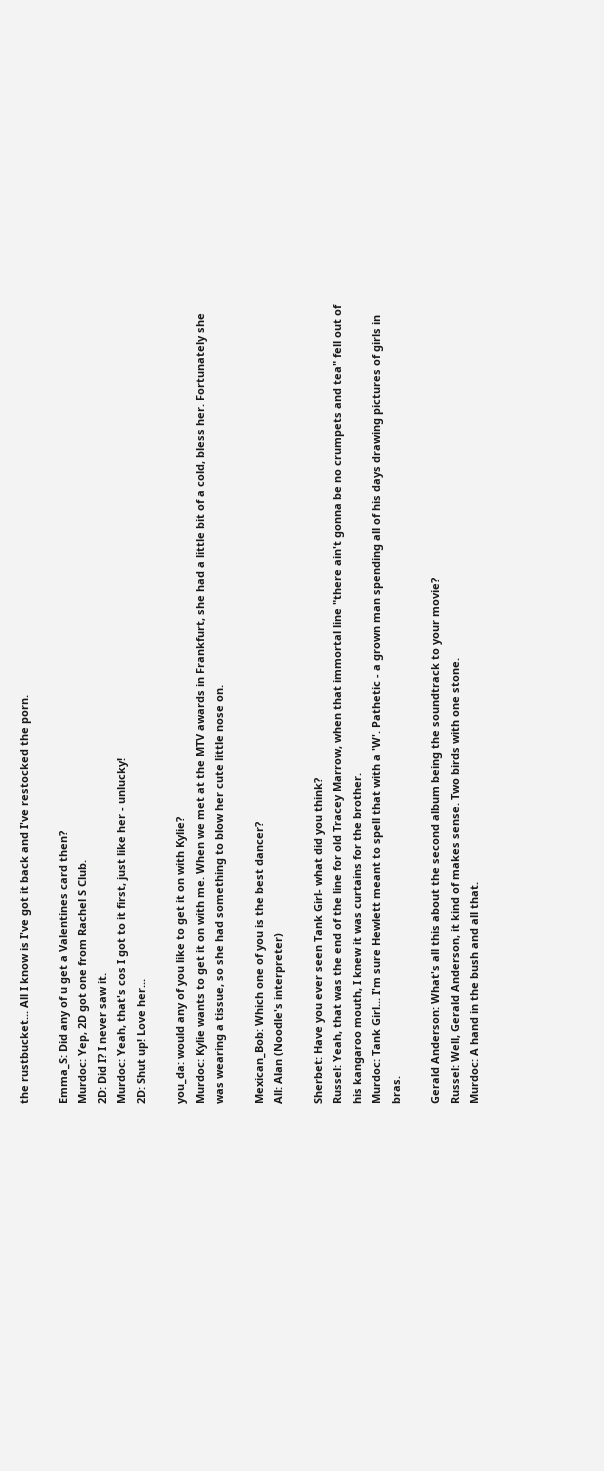the rustbucket... All I know is I've got it back and I've restocked the porn.

Emma_S: Did any of u get a Valentines card then?
Murdoc: Yep, 2D got one from Rachel S Club.
2D: Did I? I never saw it.
Murdoc: Yeah, that's cos I got to it first, just like her - unlucky!
2D: Shut up! Love her...

you_da: would any of you like to get it on with Kylie?
Murdoc: Kylie wants to get it on with me. When we met at the MTV awards in Frankfurt, she had a little bit of a cold, bless her. Fortunately she was wearing a tissue, so she had something to blow her cute little nose on.

Mexican_Bob: Which one of you is the best dancer?
All: Alan (Noodle's interpreter)

Sherbet: Have you ever seen Tank Girl- what did you think?
Russel: Yeah, that was the end of the line for old Tracey Marrow, when that immortal line "there ain't gonna be no crumpets and tea" fell out of his kangaroo mouth, I knew it was curtains for the brother.
Murdoc: Tank Girl... I'm sure Hewlett meant to spell that with a 'W'. Pathetic - a grown man spending all of his days drawing pictures of girls in bras.

Gerald Anderson: What's all this about the second album being the soundtrack to your movie?
Russel: Well, Gerald Anderson, it kind of makes sense. Two birds with one stone.
Murdoc: A hand in the bush and all that.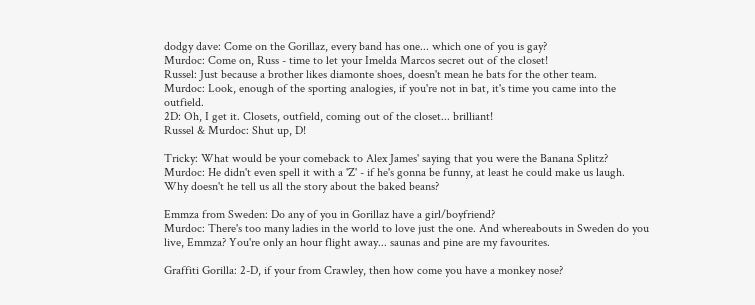dodgy dave: Come on the Gorillaz, every band has one... which one of you is gay?
Murdoc: Come on, Russ - time to let your Imelda Marcos secret out of the closet!
Russel: Just because a brother likes diamonte shoes, doesn't mean he bats for the other team.
Murdoc: Look, enough of the sporting analogies, if you're not in bat, it's time you came into the outfield.
2D: Oh, I get it. Closets, outfield, coming out of the closet... brilliant!
Russel & Murdoc: Shut up, D!

Tricky: What would be your comeback to Alex James' saying that you were the Banana Splitz?
Murdoc: He didn't even spell it with a 'Z' - if he's gonna be funny, at least he could make us laugh. Why doesn't he tell us all the story about the baked beans?

Emmza from Sweden: Do any of you in Gorillaz have a girl/boyfriend?
Murdoc: There's too many ladies in the world to love just the one. And whereabouts in Sweden do you live, Emmza? You're only an hour flight away... saunas and pine are my favourites.

Graffiti Gorilla: 2-D, if your from Crawley, then how come you have a monkey nose?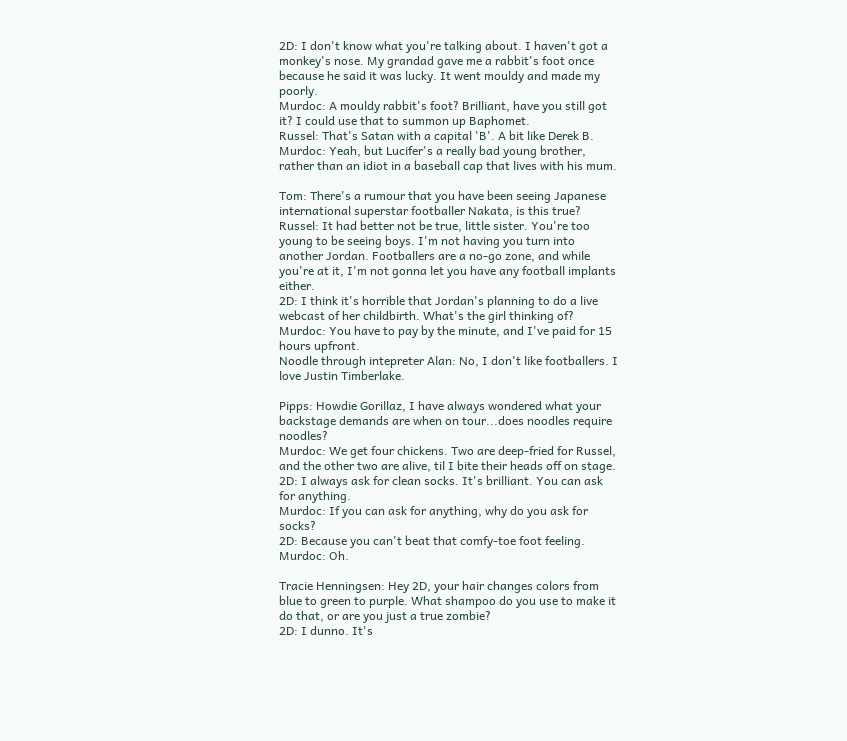2D: I don't know what you're talking about. I haven't got a monkey's nose. My grandad gave me a rabbit's foot once because he said it was lucky. It went mouldy and made my poorly.
Murdoc: A mouldy rabbit's foot? Brilliant, have you still got it? I could use that to summon up Baphomet.
Russel: That's Satan with a capital 'B'. A bit like Derek B.
Murdoc: Yeah, but Lucifer's a really bad young brother, rather than an idiot in a baseball cap that lives with his mum.

Tom: There's a rumour that you have been seeing Japanese international superstar footballer Nakata, is this true?
Russel: It had better not be true, little sister. You're too young to be seeing boys. I'm not having you turn into another Jordan. Footballers are a no-go zone, and while you're at it, I'm not gonna let you have any football implants either.
2D: I think it's horrible that Jordan's planning to do a live webcast of her childbirth. What's the girl thinking of?
Murdoc: You have to pay by the minute, and I've paid for 15 hours upfront.
Noodle through intepreter Alan: No, I don't like footballers. I love Justin Timberlake.

Pipps: Howdie Gorillaz, I have always wondered what your backstage demands are when on tour...does noodles require noodles?
Murdoc: We get four chickens. Two are deep-fried for Russel, and the other two are alive, til I bite their heads off on stage.
2D: I always ask for clean socks. It's brilliant. You can ask for anything.
Murdoc: If you can ask for anything, why do you ask for socks?
2D: Because you can't beat that comfy-toe foot feeling.
Murdoc: Oh.

Tracie Henningsen: Hey 2D, your hair changes colors from blue to green to purple. What shampoo do you use to make it do that, or are you just a true zombie?
2D: I dunno. It's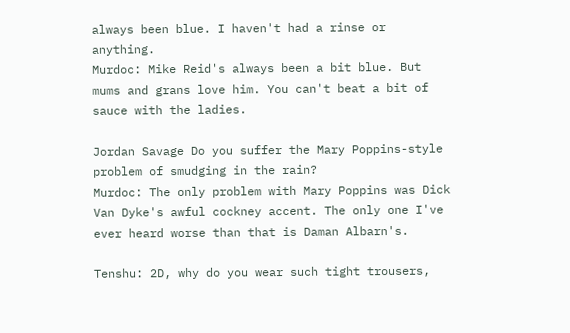always been blue. I haven't had a rinse or anything.
Murdoc: Mike Reid's always been a bit blue. But mums and grans love him. You can't beat a bit of sauce with the ladies.

Jordan Savage Do you suffer the Mary Poppins-style problem of smudging in the rain?
Murdoc: The only problem with Mary Poppins was Dick Van Dyke's awful cockney accent. The only one I've ever heard worse than that is Daman Albarn's.

Tenshu: 2D, why do you wear such tight trousers,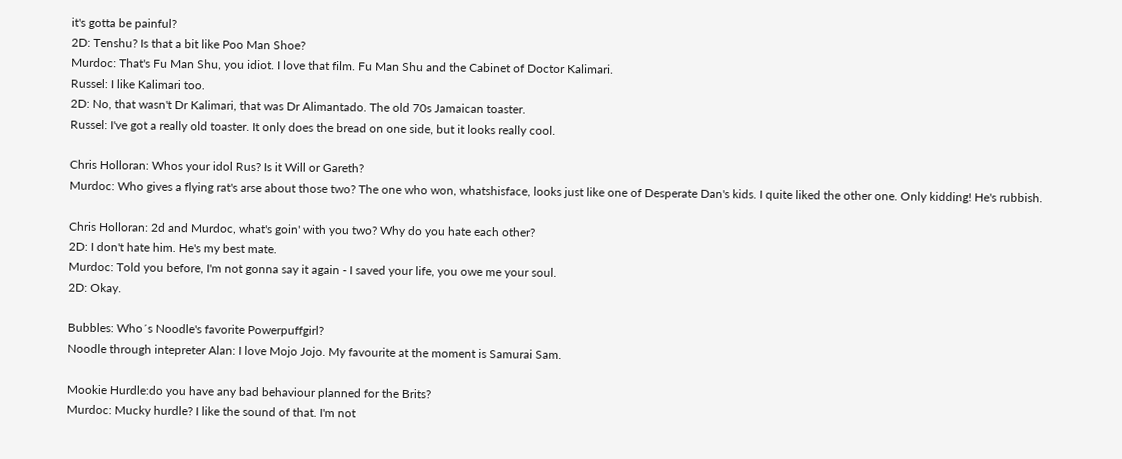it's gotta be painful?
2D: Tenshu? Is that a bit like Poo Man Shoe?
Murdoc: That's Fu Man Shu, you idiot. I love that film. Fu Man Shu and the Cabinet of Doctor Kalimari.
Russel: I like Kalimari too.
2D: No, that wasn't Dr Kalimari, that was Dr Alimantado. The old 70s Jamaican toaster.
Russel: I've got a really old toaster. It only does the bread on one side, but it looks really cool.

Chris Holloran: Whos your idol Rus? Is it Will or Gareth?
Murdoc: Who gives a flying rat's arse about those two? The one who won, whatshisface, looks just like one of Desperate Dan's kids. I quite liked the other one. Only kidding! He's rubbish.

Chris Holloran: 2d and Murdoc, what's goin' with you two? Why do you hate each other?
2D: I don't hate him. He's my best mate.
Murdoc: Told you before, I'm not gonna say it again - I saved your life, you owe me your soul.
2D: Okay.

Bubbles: Who´s Noodle's favorite Powerpuffgirl?
Noodle through intepreter Alan: I love Mojo Jojo. My favourite at the moment is Samurai Sam.

Mookie Hurdle:do you have any bad behaviour planned for the Brits?
Murdoc: Mucky hurdle? I like the sound of that. I'm not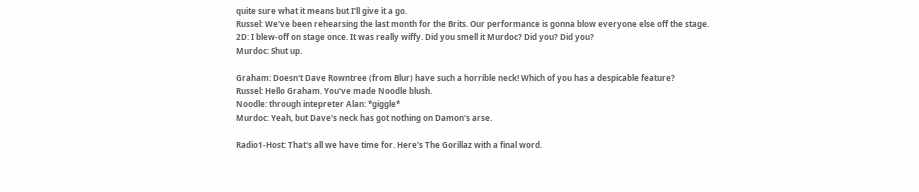quite sure what it means but I'll give it a go.
Russel: We've been rehearsing the last month for the Brits. Our performance is gonna blow everyone else off the stage.
2D: I blew-off on stage once. It was really wiffy. Did you smell it Murdoc? Did you? Did you?
Murdoc: Shut up.

Graham: Doesn't Dave Rowntree (from Blur) have such a horrible neck! Which of you has a despicable feature?
Russel: Hello Graham. You've made Noodle blush.
Noodle: through intepreter Alan: *giggle*
Murdoc: Yeah, but Dave's neck has got nothing on Damon's arse.

Radio1-Host: That's all we have time for. Here's The Gorillaz with a final word.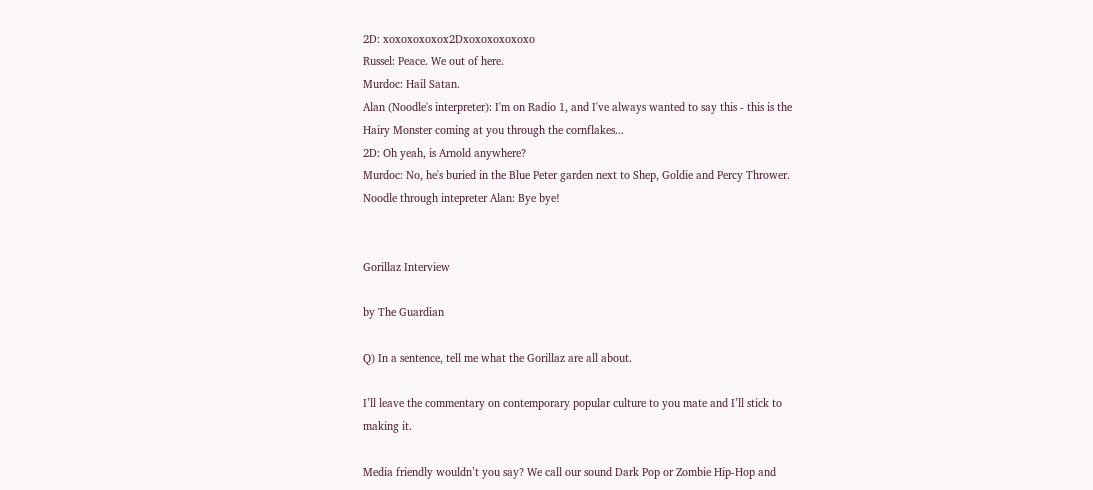2D: xoxoxoxoxox2Dxoxoxoxoxoxo
Russel: Peace. We out of here.
Murdoc: Hail Satan.
Alan (Noodle's interpreter): I'm on Radio 1, and I've always wanted to say this - this is the Hairy Monster coming at you through the cornflakes...
2D: Oh yeah, is Arnold anywhere?
Murdoc: No, he's buried in the Blue Peter garden next to Shep, Goldie and Percy Thrower.
Noodle through intepreter Alan: Bye bye!


Gorillaz Interview

by The Guardian

Q) In a sentence, tell me what the Gorillaz are all about.

I’ll leave the commentary on contemporary popular culture to you mate and I’ll stick to making it.

Media friendly wouldn’t you say? We call our sound Dark Pop or Zombie Hip-Hop and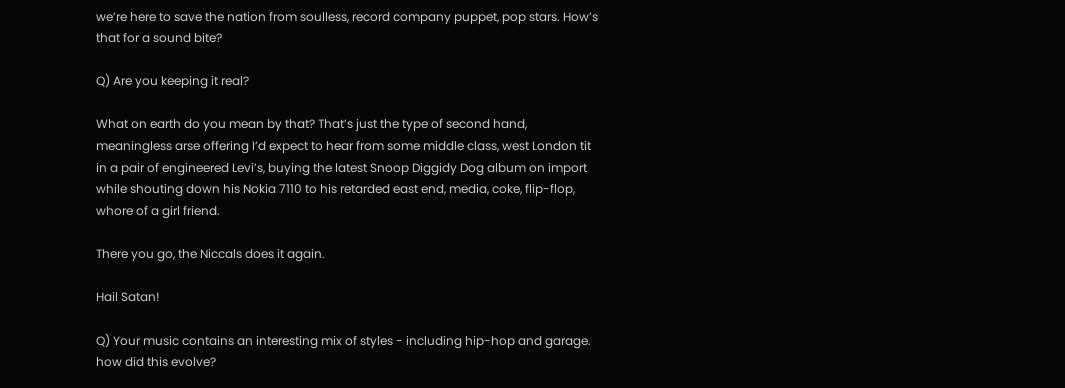we’re here to save the nation from soulless, record company puppet, pop stars. How’s that for a sound bite?

Q) Are you keeping it real?

What on earth do you mean by that? That’s just the type of second hand, meaningless arse offering I’d expect to hear from some middle class, west London tit in a pair of engineered Levi’s, buying the latest Snoop Diggidy Dog album on import while shouting down his Nokia 7110 to his retarded east end, media, coke, flip-flop, whore of a girl friend.

There you go, the Niccals does it again.

Hail Satan!

Q) Your music contains an interesting mix of styles - including hip-hop and garage. how did this evolve?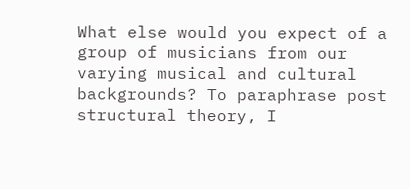What else would you expect of a group of musicians from our varying musical and cultural backgrounds? To paraphrase post structural theory, I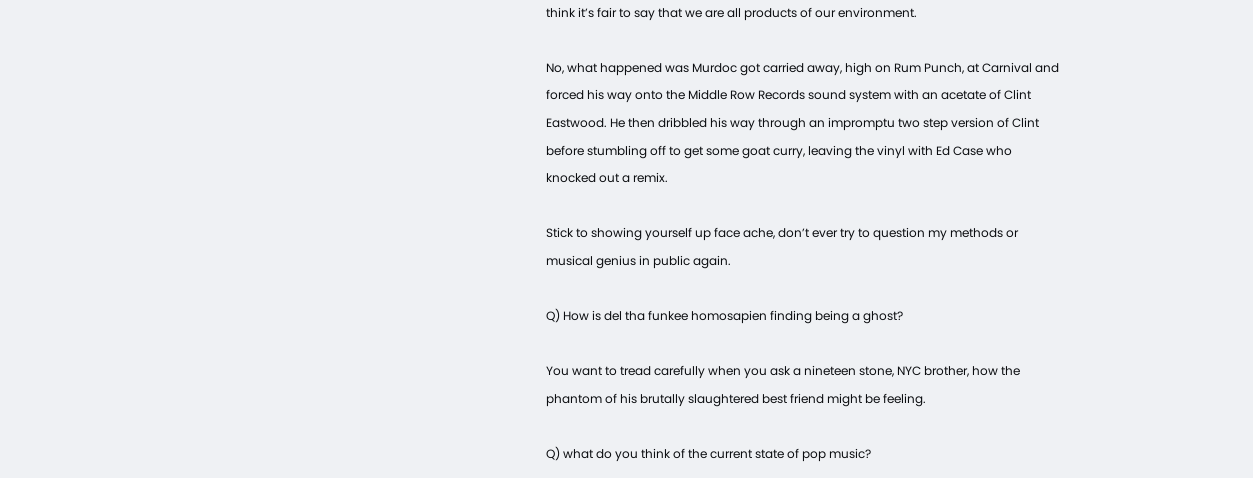think it’s fair to say that we are all products of our environment.

No, what happened was Murdoc got carried away, high on Rum Punch, at Carnival and forced his way onto the Middle Row Records sound system with an acetate of Clint Eastwood. He then dribbled his way through an impromptu two step version of Clint before stumbling off to get some goat curry, leaving the vinyl with Ed Case who knocked out a remix.

Stick to showing yourself up face ache, don’t ever try to question my methods or musical genius in public again.

Q) How is del tha funkee homosapien finding being a ghost?

You want to tread carefully when you ask a nineteen stone, NYC brother, how the phantom of his brutally slaughtered best friend might be feeling.

Q) what do you think of the current state of pop music?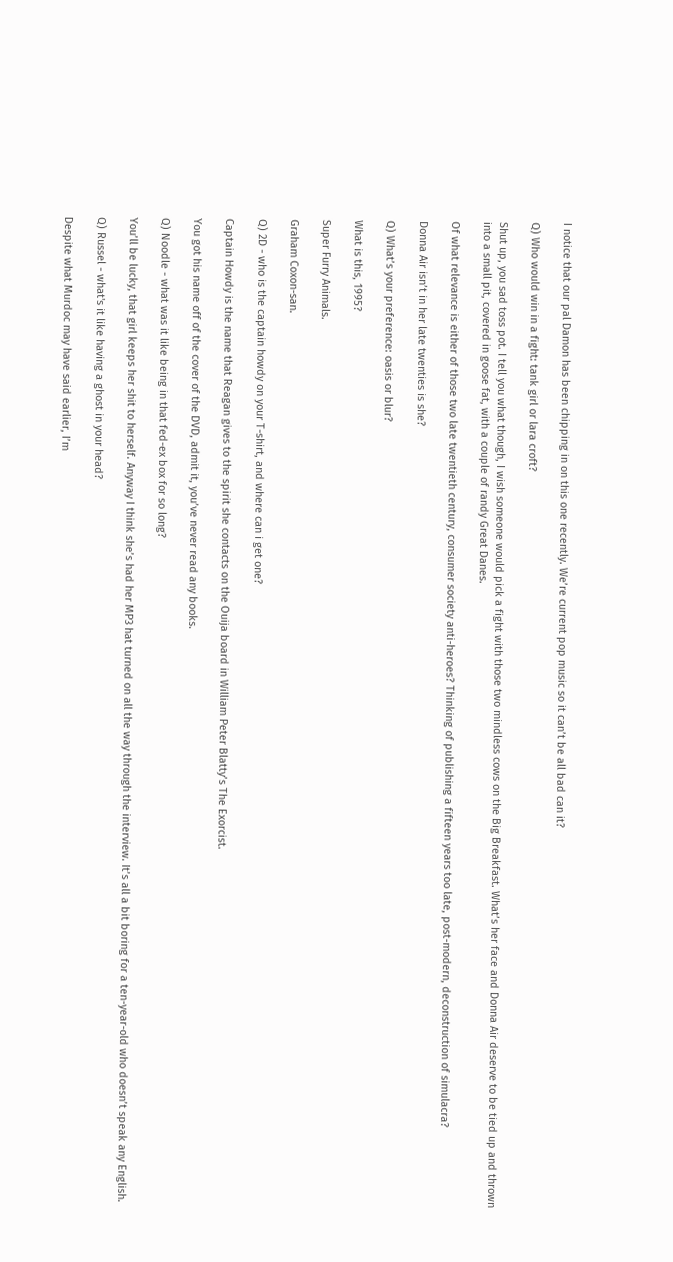I notice that our pal Damon has been chipping in on this one recently. We’re current pop music so it can’t be all bad can it?

Q) Who would win in a fight: tank girl or lara croft?

Shut up, you sad toss pot. I tell you what though, I wish someone would pick a fight with those two mindless cows on the Big Breakfast. What’s her face and Donna Air deserve to be tied up and thrown into a small pit, covered in goose fat, with a couple of randy Great Danes.

Of what relevance is either of those two late twentieth century, consumer society anti-heroes? Thinking of publishing a fifteen years too late, post-modern, deconstruction of simulacra?

Donna Air isn’t in her late twenties is she?

Q) What’s your preference: oasis or blur?

What is this, 1995?

Super Furry Animals.

Graham Coxon-san.

Q) 2D - who is the captain howdy on your T-shirt, and where can i get one?

Captain Howdy is the name that Reagan gives to the spirit she contacts on the Ouija board in William Peter Blatty’s The Exorcist.

You got his name off of the cover of the DVD, admit it, you’ve never read any books.

Q) Noodle - what was it like being in that fed-ex box for so long?

You’ll be lucky, that girl keeps her shit to herself. Anyway I think she’s had her MP3 hat turned on all the way through the interview. It’s all a bit boring for a ten-year-old who doesn’t speak any English.

Q) Russel - what's it like having a ghost in your head?

Despite what Murdoc may have said earlier, I’m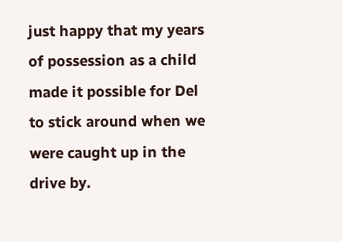just happy that my years of possession as a child made it possible for Del to stick around when we were caught up in the drive by.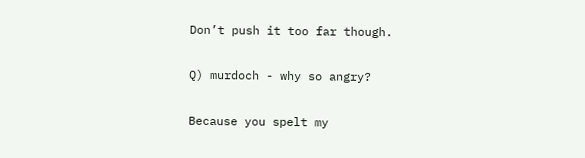Don’t push it too far though.

Q) murdoch - why so angry?

Because you spelt my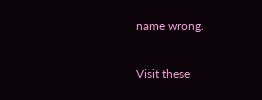name wrong.

Visit these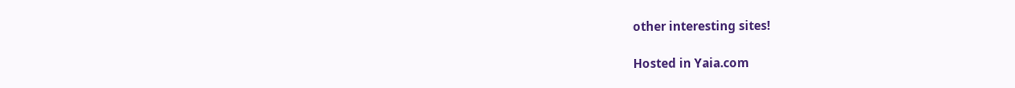other interesting sites!

Hosted in Yaia.com